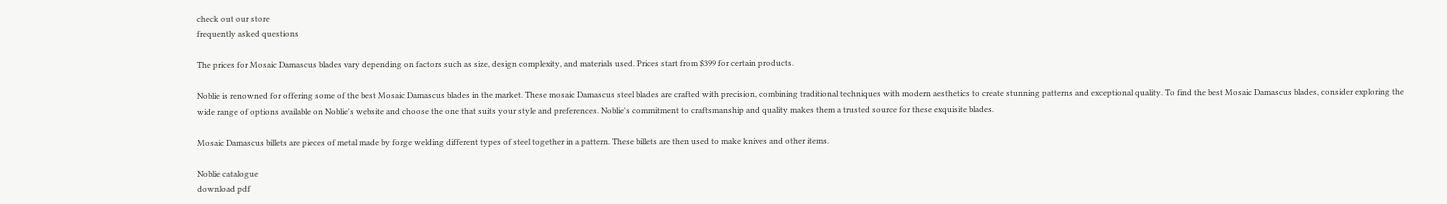check out our store
frequently asked questions

The prices for Mosaic Damascus blades vary depending on factors such as size, design complexity, and materials used. Prices start from $399 for certain products.

Noblie is renowned for offering some of the best Mosaic Damascus blades in the market. These mosaic Damascus steel blades are crafted with precision, combining traditional techniques with modern aesthetics to create stunning patterns and exceptional quality. To find the best Mosaic Damascus blades, consider exploring the wide range of options available on Noblie's website and choose the one that suits your style and preferences. Noblie's commitment to craftsmanship and quality makes them a trusted source for these exquisite blades.

Mosaic Damascus billets are pieces of metal made by forge welding different types of steel together in a pattern. These billets are then used to make knives and other items.

Noblie catalogue
download pdf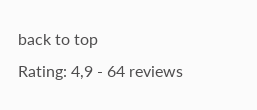back to top
Rating: 4,9 - 64 reviews